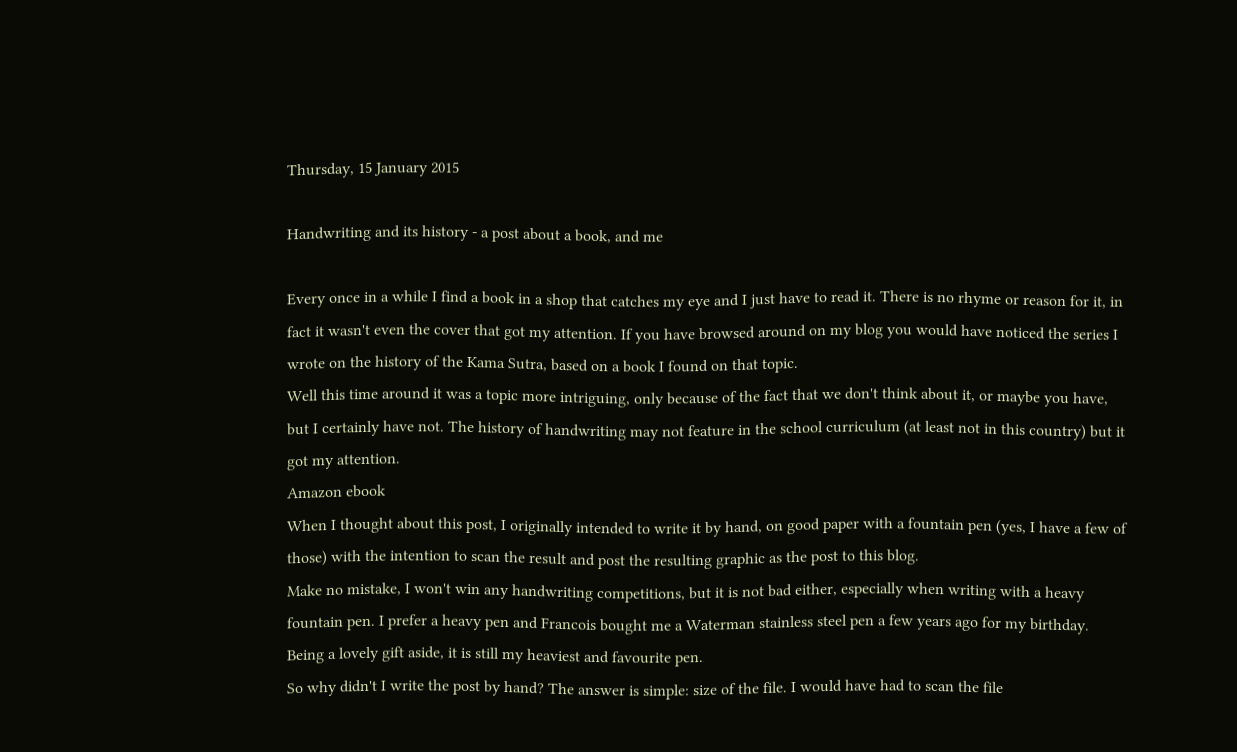Thursday, 15 January 2015

Handwriting and its history - a post about a book, and me

Every once in a while I find a book in a shop that catches my eye and I just have to read it. There is no rhyme or reason for it, in fact it wasn't even the cover that got my attention. If you have browsed around on my blog you would have noticed the series I wrote on the history of the Kama Sutra, based on a book I found on that topic.
Well this time around it was a topic more intriguing, only because of the fact that we don't think about it, or maybe you have, but I certainly have not. The history of handwriting may not feature in the school curriculum (at least not in this country) but it got my attention.
Amazon ebook
When I thought about this post, I originally intended to write it by hand, on good paper with a fountain pen (yes, I have a few of those) with the intention to scan the result and post the resulting graphic as the post to this blog.
Make no mistake, I won't win any handwriting competitions, but it is not bad either, especially when writing with a heavy fountain pen. I prefer a heavy pen and Francois bought me a Waterman stainless steel pen a few years ago for my birthday. Being a lovely gift aside, it is still my heaviest and favourite pen.
So why didn't I write the post by hand? The answer is simple: size of the file. I would have had to scan the file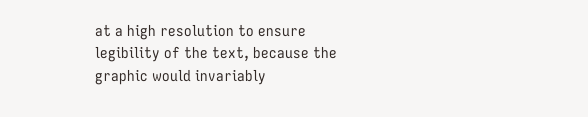at a high resolution to ensure legibility of the text, because the graphic would invariably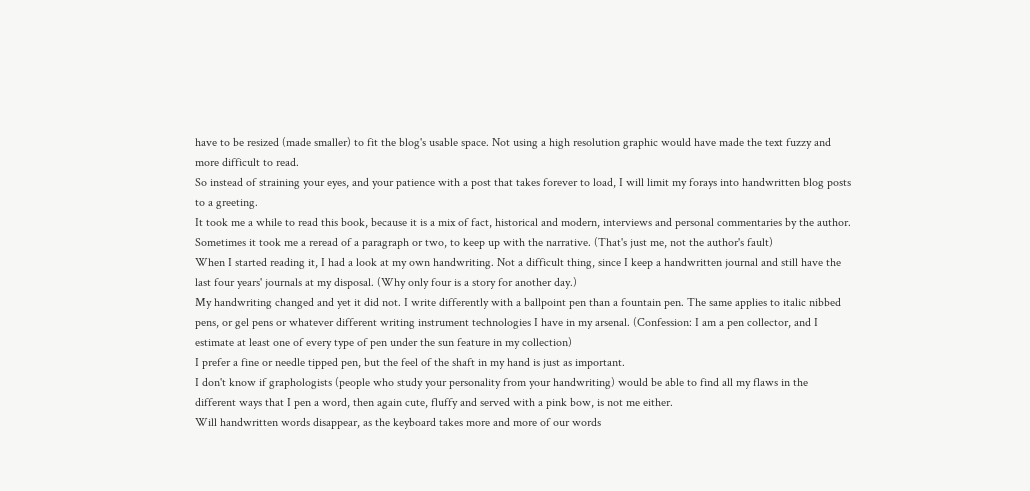have to be resized (made smaller) to fit the blog's usable space. Not using a high resolution graphic would have made the text fuzzy and more difficult to read.
So instead of straining your eyes, and your patience with a post that takes forever to load, I will limit my forays into handwritten blog posts to a greeting.
It took me a while to read this book, because it is a mix of fact, historical and modern, interviews and personal commentaries by the author. Sometimes it took me a reread of a paragraph or two, to keep up with the narrative. (That's just me, not the author's fault)
When I started reading it, I had a look at my own handwriting. Not a difficult thing, since I keep a handwritten journal and still have the last four years' journals at my disposal. (Why only four is a story for another day.)
My handwriting changed and yet it did not. I write differently with a ballpoint pen than a fountain pen. The same applies to italic nibbed pens, or gel pens or whatever different writing instrument technologies I have in my arsenal. (Confession: I am a pen collector, and I estimate at least one of every type of pen under the sun feature in my collection)
I prefer a fine or needle tipped pen, but the feel of the shaft in my hand is just as important.
I don't know if graphologists (people who study your personality from your handwriting) would be able to find all my flaws in the different ways that I pen a word, then again cute, fluffy and served with a pink bow, is not me either.
Will handwritten words disappear, as the keyboard takes more and more of our words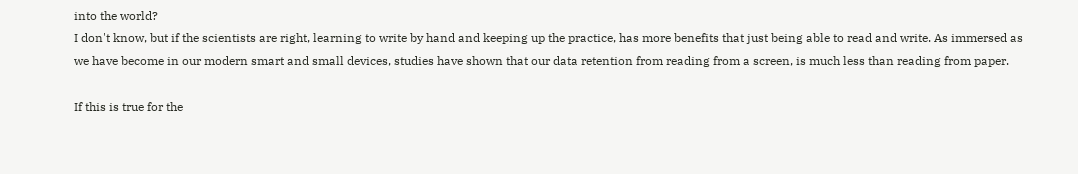into the world?
I don't know, but if the scientists are right, learning to write by hand and keeping up the practice, has more benefits that just being able to read and write. As immersed as we have become in our modern smart and small devices, studies have shown that our data retention from reading from a screen, is much less than reading from paper.

If this is true for the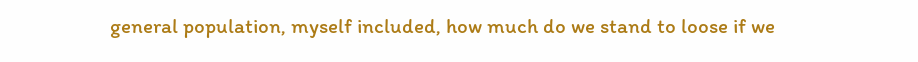general population, myself included, how much do we stand to loose if we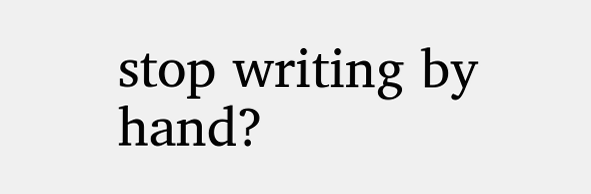stop writing by hand?